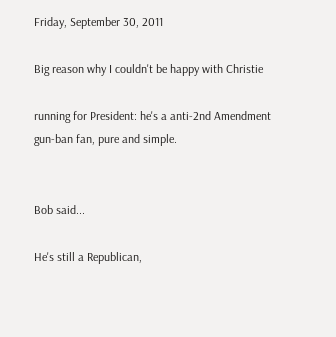Friday, September 30, 2011

Big reason why I couldn't be happy with Christie

running for President: he's a anti-2nd Amendment gun-ban fan, pure and simple.


Bob said...

He's still a Republican,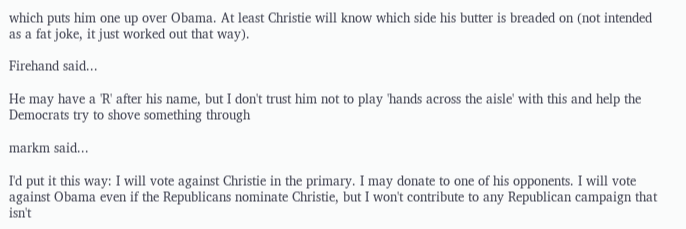which puts him one up over Obama. At least Christie will know which side his butter is breaded on (not intended as a fat joke, it just worked out that way).

Firehand said...

He may have a 'R' after his name, but I don't trust him not to play 'hands across the aisle' with this and help the Democrats try to shove something through

markm said...

I'd put it this way: I will vote against Christie in the primary. I may donate to one of his opponents. I will vote against Obama even if the Republicans nominate Christie, but I won't contribute to any Republican campaign that isn't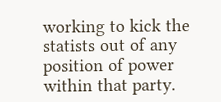working to kick the statists out of any position of power within that party.